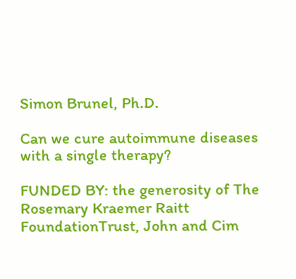Simon Brunel, Ph.D.

Can we cure autoimmune diseases with a single therapy?

FUNDED BY: the generosity of The Rosemary Kraemer Raitt FoundationTrust, John and Cim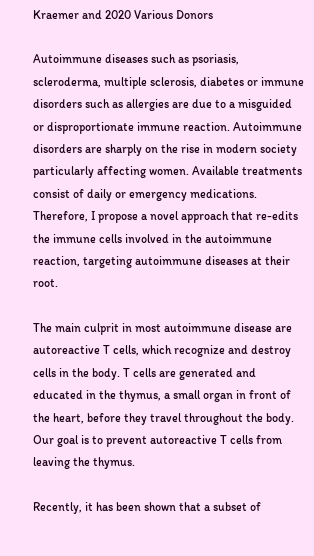Kraemer and 2020 Various Donors

Autoimmune diseases such as psoriasis, scleroderma, multiple sclerosis, diabetes or immune disorders such as allergies are due to a misguided or disproportionate immune reaction. Autoimmune disorders are sharply on the rise in modern society particularly affecting women. Available treatments consist of daily or emergency medications. Therefore, I propose a novel approach that re-edits the immune cells involved in the autoimmune reaction, targeting autoimmune diseases at their root.

The main culprit in most autoimmune disease are autoreactive T cells, which recognize and destroy cells in the body. T cells are generated and educated in the thymus, a small organ in front of the heart, before they travel throughout the body. Our goal is to prevent autoreactive T cells from leaving the thymus.

Recently, it has been shown that a subset of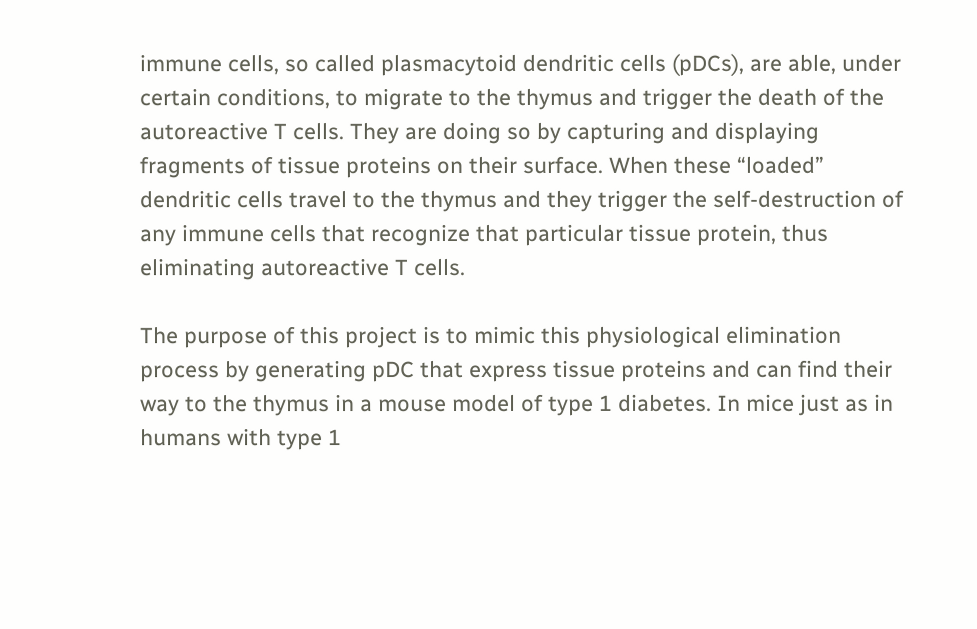immune cells, so called plasmacytoid dendritic cells (pDCs), are able, under certain conditions, to migrate to the thymus and trigger the death of the autoreactive T cells. They are doing so by capturing and displaying fragments of tissue proteins on their surface. When these “loaded” dendritic cells travel to the thymus and they trigger the self-destruction of any immune cells that recognize that particular tissue protein, thus eliminating autoreactive T cells.

The purpose of this project is to mimic this physiological elimination process by generating pDC that express tissue proteins and can find their way to the thymus in a mouse model of type 1 diabetes. In mice just as in humans with type 1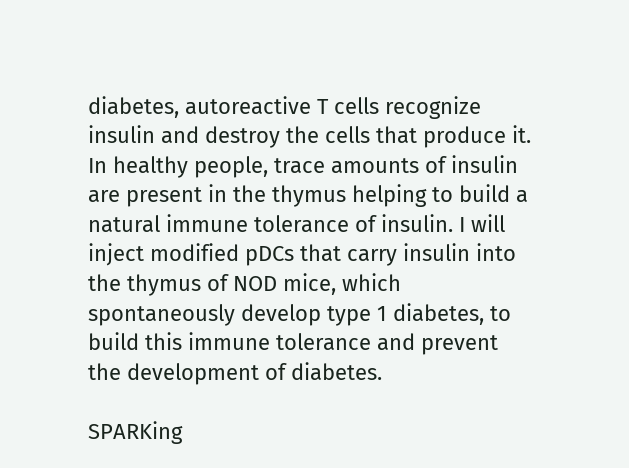diabetes, autoreactive T cells recognize insulin and destroy the cells that produce it. In healthy people, trace amounts of insulin are present in the thymus helping to build a natural immune tolerance of insulin. I will inject modified pDCs that carry insulin into the thymus of NOD mice, which spontaneously develop type 1 diabetes, to build this immune tolerance and prevent the development of diabetes.

SPARKing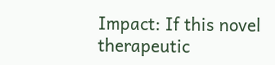Impact: If this novel therapeutic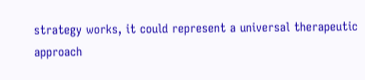strategy works, it could represent a universal therapeutic approach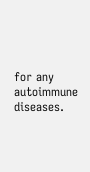for any autoimmune diseases.